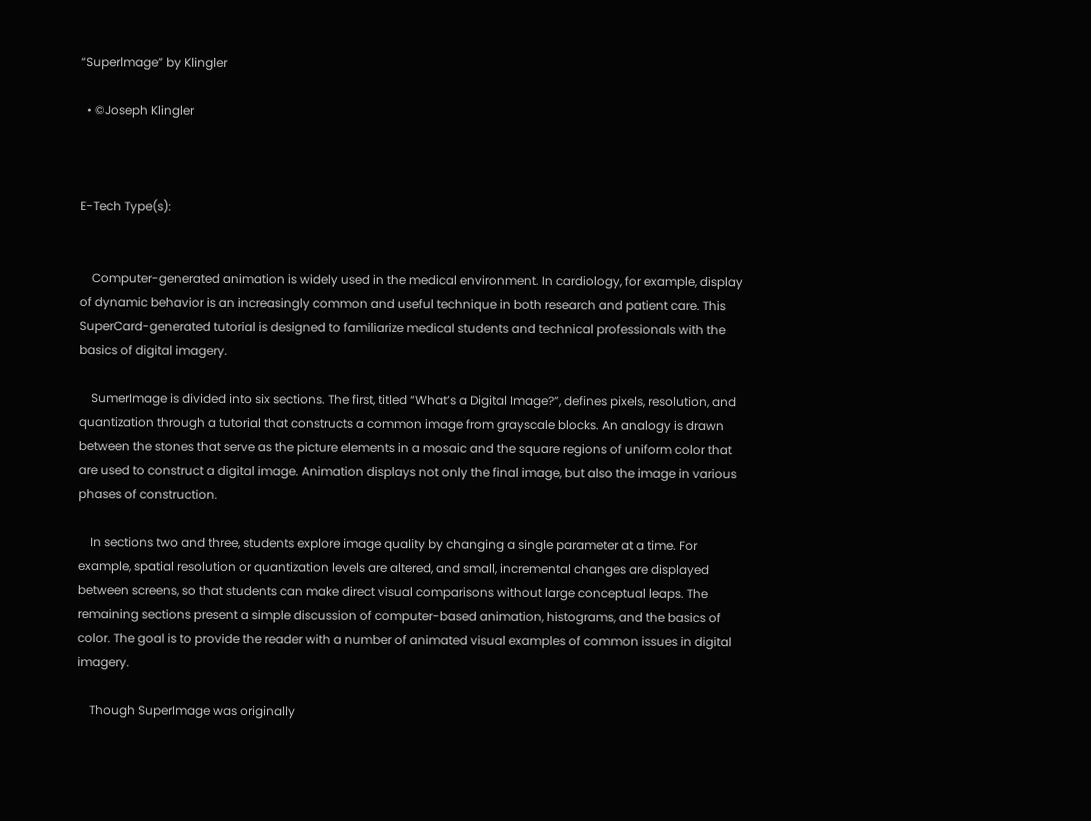“Superlmage” by Klingler

  • ©Joseph Klingler



E-Tech Type(s):


    Computer-generated animation is widely used in the medical environment. In cardiology, for example, display of dynamic behavior is an increasingly common and useful technique in both research and patient care. This SuperCard-generated tutorial is designed to familiarize medical students and technical professionals with the basics of digital imagery.

    SumerImage is divided into six sections. The first, titled “What’s a Digital Image?”, defines pixels, resolution, and quantization through a tutorial that constructs a common image from grayscale blocks. An analogy is drawn between the stones that serve as the picture elements in a mosaic and the square regions of uniform color that are used to construct a digital image. Animation displays not only the final image, but also the image in various phases of construction.

    In sections two and three, students explore image quality by changing a single parameter at a time. For example, spatial resolution or quantization levels are altered, and small, incremental changes are displayed between screens, so that students can make direct visual comparisons without large conceptual leaps. The remaining sections present a simple discussion of computer-based animation, histograms, and the basics of color. The goal is to provide the reader with a number of animated visual examples of common issues in digital imagery.

    Though SuperImage was originally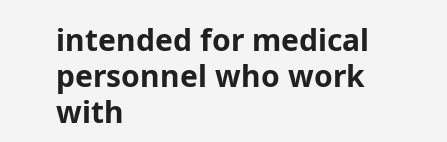intended for medical personnel who work with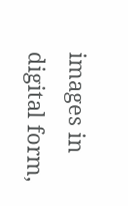images in digital form,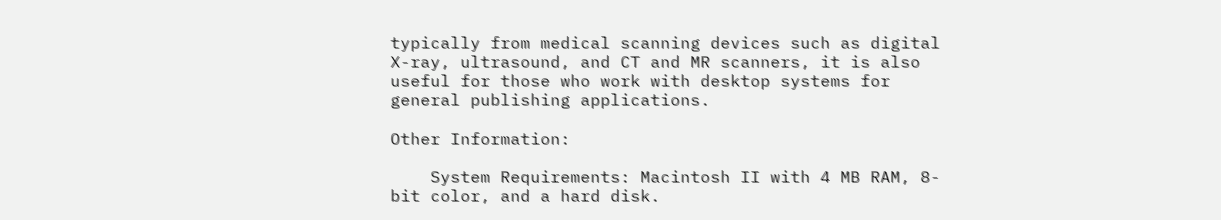typically from medical scanning devices such as digital X-ray, ultrasound, and CT and MR scanners, it is also useful for those who work with desktop systems for general publishing applications.

Other Information:

    System Requirements: Macintosh II with 4 MB RAM, 8-bit color, and a hard disk.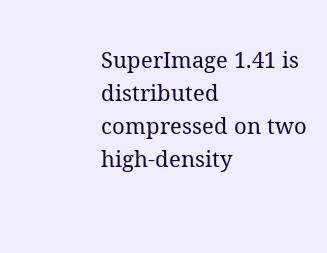SuperImage 1.41 is distributed compressed on two high-density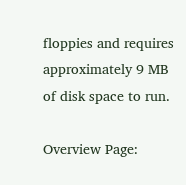floppies and requires approximately 9 MB of disk space to run.

Overview Page: